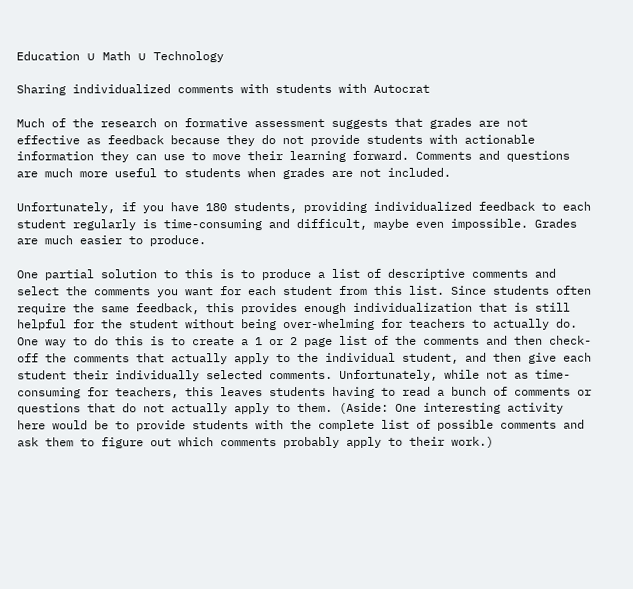Education ∪ Math ∪ Technology

Sharing individualized comments with students with Autocrat

Much of the research on formative assessment suggests that grades are not effective as feedback because they do not provide students with actionable information they can use to move their learning forward. Comments and questions are much more useful to students when grades are not included.

Unfortunately, if you have 180 students, providing individualized feedback to each student regularly is time-consuming and difficult, maybe even impossible. Grades are much easier to produce.

One partial solution to this is to produce a list of descriptive comments and select the comments you want for each student from this list. Since students often require the same feedback, this provides enough individualization that is still helpful for the student without being over-whelming for teachers to actually do. One way to do this is to create a 1 or 2 page list of the comments and then check-off the comments that actually apply to the individual student, and then give each student their individually selected comments. Unfortunately, while not as time-consuming for teachers, this leaves students having to read a bunch of comments or questions that do not actually apply to them. (Aside: One interesting activity here would be to provide students with the complete list of possible comments and ask them to figure out which comments probably apply to their work.)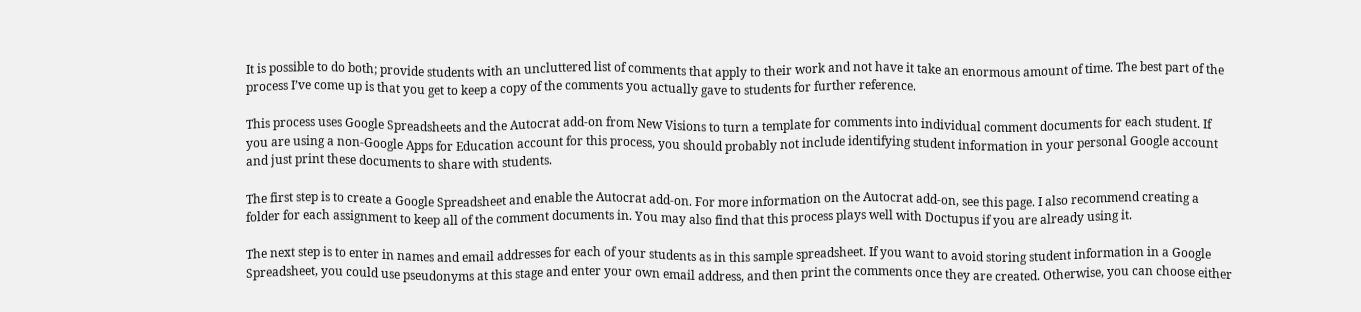It is possible to do both; provide students with an uncluttered list of comments that apply to their work and not have it take an enormous amount of time. The best part of the process I’ve come up is that you get to keep a copy of the comments you actually gave to students for further reference.

This process uses Google Spreadsheets and the Autocrat add-on from New Visions to turn a template for comments into individual comment documents for each student. If you are using a non-Google Apps for Education account for this process, you should probably not include identifying student information in your personal Google account and just print these documents to share with students.

The first step is to create a Google Spreadsheet and enable the Autocrat add-on. For more information on the Autocrat add-on, see this page. I also recommend creating a folder for each assignment to keep all of the comment documents in. You may also find that this process plays well with Doctupus if you are already using it.

The next step is to enter in names and email addresses for each of your students as in this sample spreadsheet. If you want to avoid storing student information in a Google Spreadsheet, you could use pseudonyms at this stage and enter your own email address, and then print the comments once they are created. Otherwise, you can choose either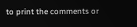to print the comments or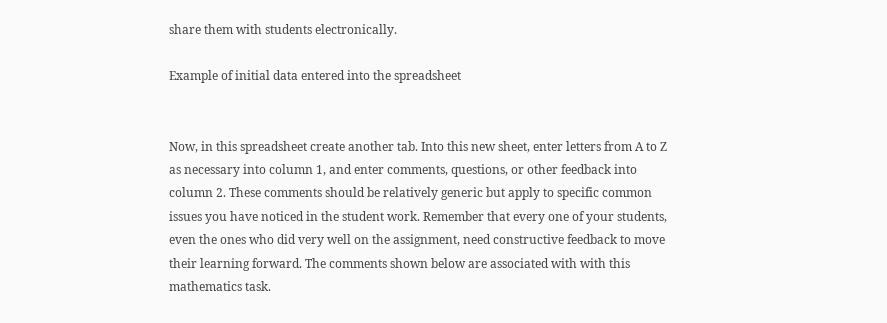share them with students electronically.

Example of initial data entered into the spreadsheet


Now, in this spreadsheet create another tab. Into this new sheet, enter letters from A to Z as necessary into column 1, and enter comments, questions, or other feedback into column 2. These comments should be relatively generic but apply to specific common issues you have noticed in the student work. Remember that every one of your students, even the ones who did very well on the assignment, need constructive feedback to move their learning forward. The comments shown below are associated with with this mathematics task.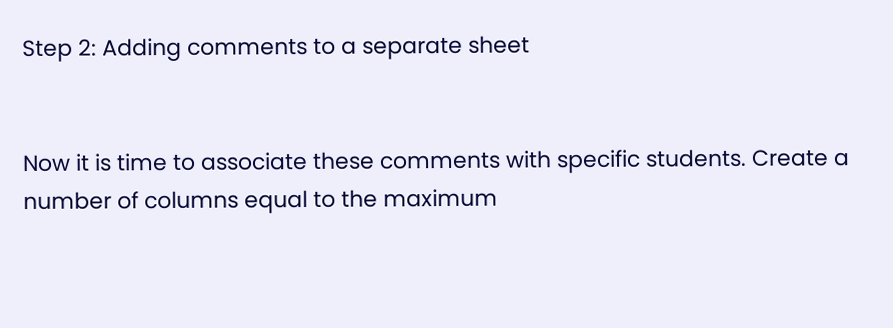Step 2: Adding comments to a separate sheet


Now it is time to associate these comments with specific students. Create a number of columns equal to the maximum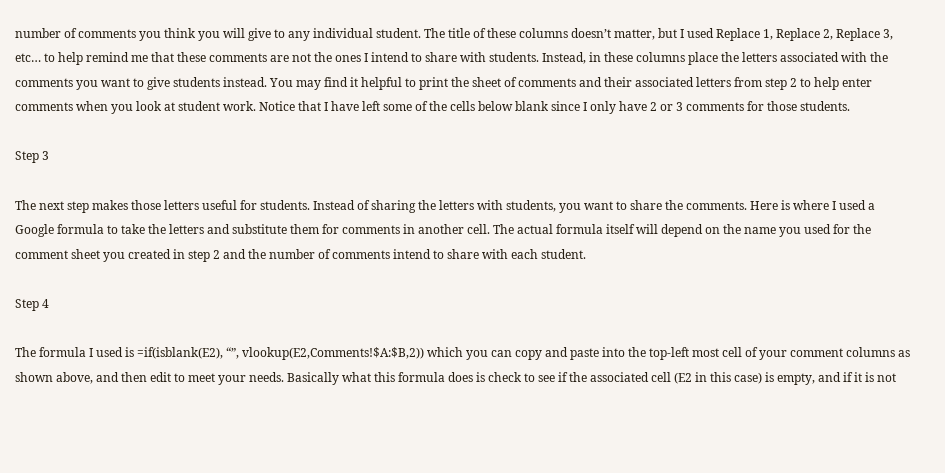number of comments you think you will give to any individual student. The title of these columns doesn’t matter, but I used Replace 1, Replace 2, Replace 3, etc… to help remind me that these comments are not the ones I intend to share with students. Instead, in these columns place the letters associated with the comments you want to give students instead. You may find it helpful to print the sheet of comments and their associated letters from step 2 to help enter comments when you look at student work. Notice that I have left some of the cells below blank since I only have 2 or 3 comments for those students.

Step 3

The next step makes those letters useful for students. Instead of sharing the letters with students, you want to share the comments. Here is where I used a Google formula to take the letters and substitute them for comments in another cell. The actual formula itself will depend on the name you used for the comment sheet you created in step 2 and the number of comments intend to share with each student.

Step 4

The formula I used is =if(isblank(E2), “”, vlookup(E2,Comments!$A:$B,2)) which you can copy and paste into the top-left most cell of your comment columns as shown above, and then edit to meet your needs. Basically what this formula does is check to see if the associated cell (E2 in this case) is empty, and if it is not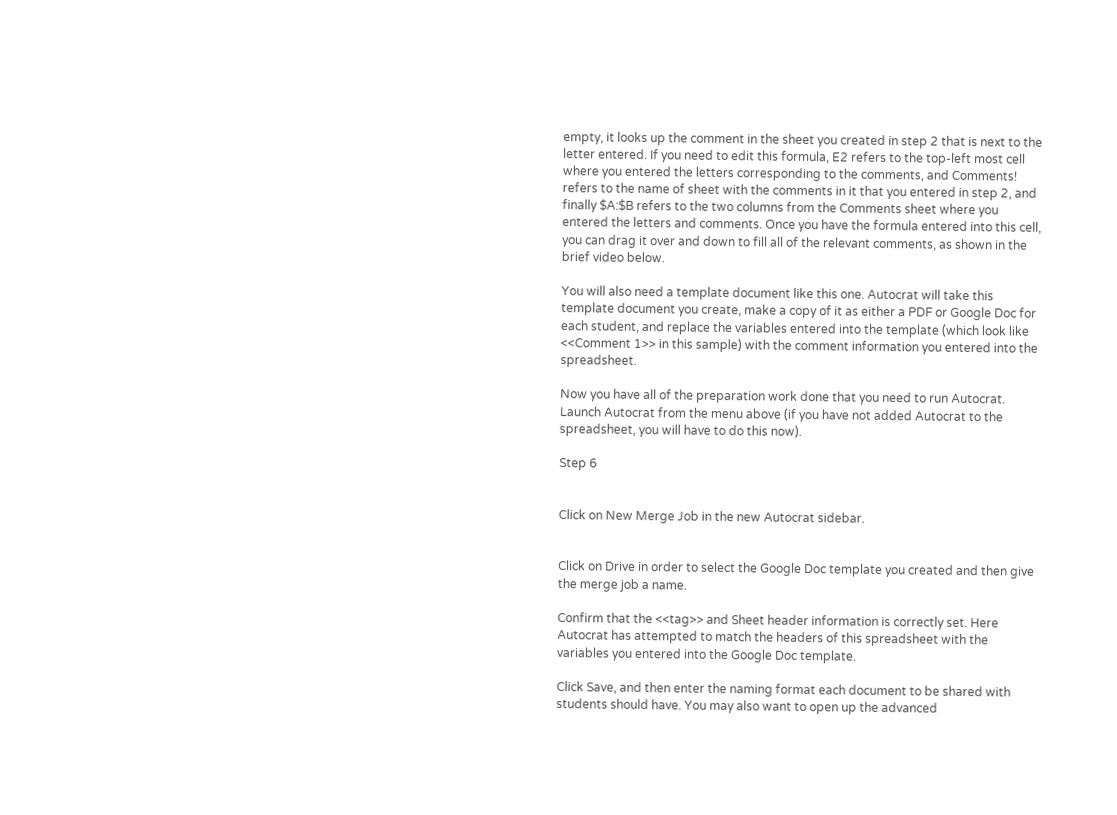empty, it looks up the comment in the sheet you created in step 2 that is next to the letter entered. If you need to edit this formula, E2 refers to the top-left most cell where you entered the letters corresponding to the comments, and Comments! refers to the name of sheet with the comments in it that you entered in step 2, and finally $A:$B refers to the two columns from the Comments sheet where you entered the letters and comments. Once you have the formula entered into this cell, you can drag it over and down to fill all of the relevant comments, as shown in the brief video below.

You will also need a template document like this one. Autocrat will take this template document you create, make a copy of it as either a PDF or Google Doc for each student, and replace the variables entered into the template (which look like <<Comment 1>> in this sample) with the comment information you entered into the spreadsheet.

Now you have all of the preparation work done that you need to run Autocrat. Launch Autocrat from the menu above (if you have not added Autocrat to the spreadsheet, you will have to do this now).

Step 6


Click on New Merge Job in the new Autocrat sidebar.


Click on Drive in order to select the Google Doc template you created and then give the merge job a name.

Confirm that the <<tag>> and Sheet header information is correctly set. Here Autocrat has attempted to match the headers of this spreadsheet with the variables you entered into the Google Doc template.

Click Save, and then enter the naming format each document to be shared with students should have. You may also want to open up the advanced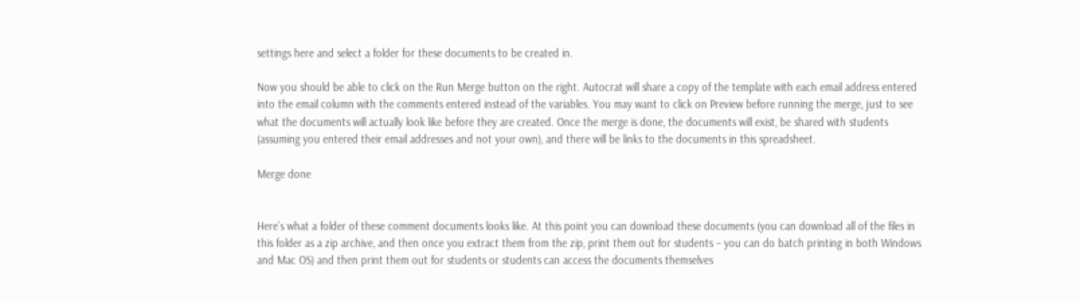settings here and select a folder for these documents to be created in.

Now you should be able to click on the Run Merge button on the right. Autocrat will share a copy of the template with each email address entered into the email column with the comments entered instead of the variables. You may want to click on Preview before running the merge, just to see what the documents will actually look like before they are created. Once the merge is done, the documents will exist, be shared with students (assuming you entered their email addresses and not your own), and there will be links to the documents in this spreadsheet.

Merge done


Here’s what a folder of these comment documents looks like. At this point you can download these documents (you can download all of the files in this folder as a zip archive, and then once you extract them from the zip, print them out for students – you can do batch printing in both Windows and Mac OS) and then print them out for students or students can access the documents themselves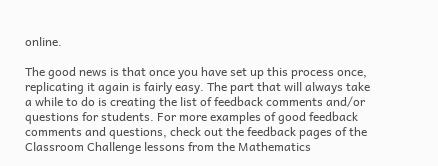online.

The good news is that once you have set up this process once, replicating it again is fairly easy. The part that will always take a while to do is creating the list of feedback comments and/or questions for students. For more examples of good feedback comments and questions, check out the feedback pages of the Classroom Challenge lessons from the Mathematics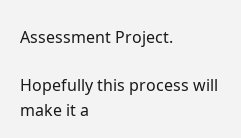Assessment Project.

Hopefully this process will make it a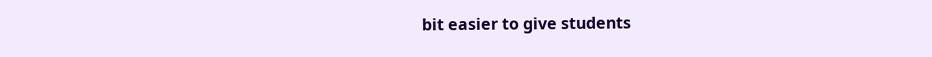bit easier to give students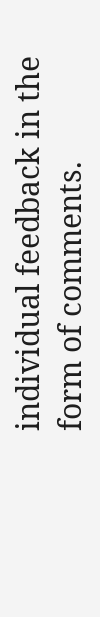individual feedback in the form of comments.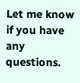Let me know if you have any questions.